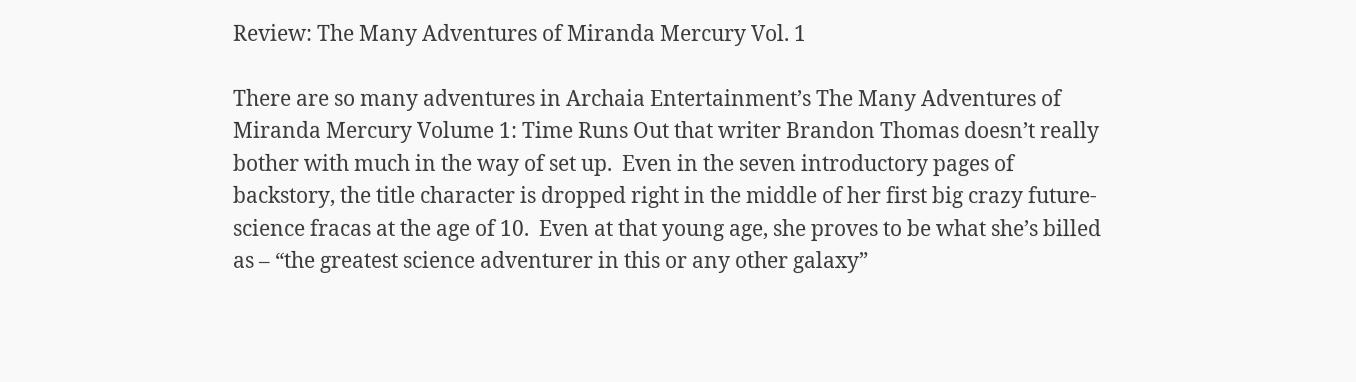Review: The Many Adventures of Miranda Mercury Vol. 1

There are so many adventures in Archaia Entertainment’s The Many Adventures of Miranda Mercury Volume 1: Time Runs Out that writer Brandon Thomas doesn’t really bother with much in the way of set up.  Even in the seven introductory pages of backstory, the title character is dropped right in the middle of her first big crazy future-science fracas at the age of 10.  Even at that young age, she proves to be what she’s billed as – “the greatest science adventurer in this or any other galaxy”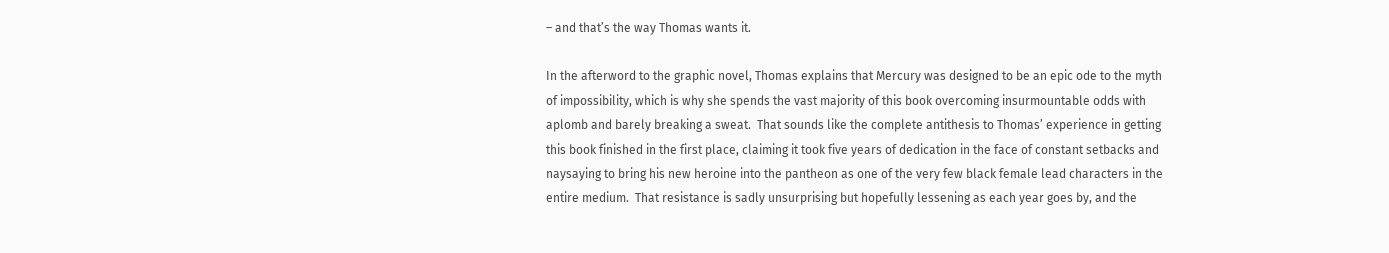– and that’s the way Thomas wants it.

In the afterword to the graphic novel, Thomas explains that Mercury was designed to be an epic ode to the myth of impossibility, which is why she spends the vast majority of this book overcoming insurmountable odds with aplomb and barely breaking a sweat.  That sounds like the complete antithesis to Thomas’ experience in getting this book finished in the first place, claiming it took five years of dedication in the face of constant setbacks and naysaying to bring his new heroine into the pantheon as one of the very few black female lead characters in the entire medium.  That resistance is sadly unsurprising but hopefully lessening as each year goes by, and the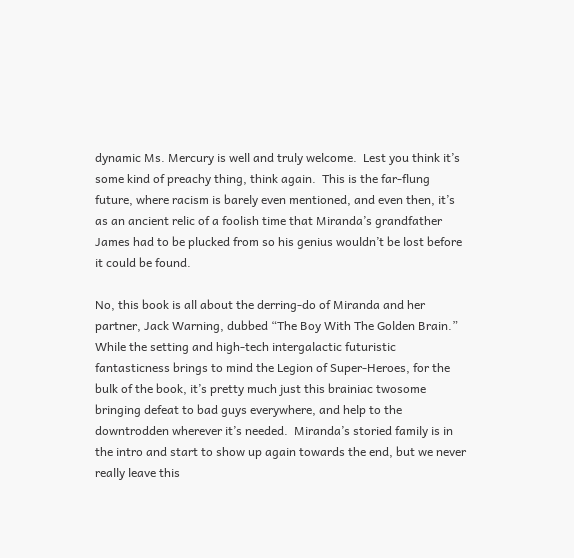dynamic Ms. Mercury is well and truly welcome.  Lest you think it’s some kind of preachy thing, think again.  This is the far-flung future, where racism is barely even mentioned, and even then, it’s as an ancient relic of a foolish time that Miranda’s grandfather James had to be plucked from so his genius wouldn’t be lost before it could be found.

No, this book is all about the derring-do of Miranda and her partner, Jack Warning, dubbed “The Boy With The Golden Brain.”  While the setting and high-tech intergalactic futuristic fantasticness brings to mind the Legion of Super-Heroes, for the bulk of the book, it’s pretty much just this brainiac twosome bringing defeat to bad guys everywhere, and help to the downtrodden wherever it’s needed.  Miranda’s storied family is in the intro and start to show up again towards the end, but we never really leave this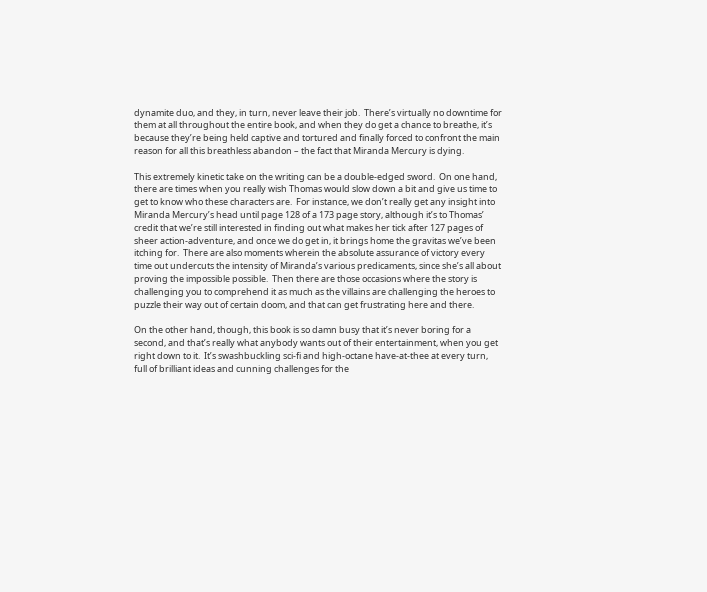dynamite duo, and they, in turn, never leave their job.  There’s virtually no downtime for them at all throughout the entire book, and when they do get a chance to breathe, it’s because they’re being held captive and tortured and finally forced to confront the main reason for all this breathless abandon – the fact that Miranda Mercury is dying.

This extremely kinetic take on the writing can be a double-edged sword.  On one hand, there are times when you really wish Thomas would slow down a bit and give us time to get to know who these characters are.  For instance, we don’t really get any insight into Miranda Mercury’s head until page 128 of a 173 page story, although it’s to Thomas’ credit that we’re still interested in finding out what makes her tick after 127 pages of sheer action-adventure, and once we do get in, it brings home the gravitas we’ve been itching for.  There are also moments wherein the absolute assurance of victory every time out undercuts the intensity of Miranda’s various predicaments, since she’s all about proving the impossible possible.  Then there are those occasions where the story is challenging you to comprehend it as much as the villains are challenging the heroes to puzzle their way out of certain doom, and that can get frustrating here and there.

On the other hand, though, this book is so damn busy that it’s never boring for a second, and that’s really what anybody wants out of their entertainment, when you get right down to it.  It’s swashbuckling sci-fi and high-octane have-at-thee at every turn, full of brilliant ideas and cunning challenges for the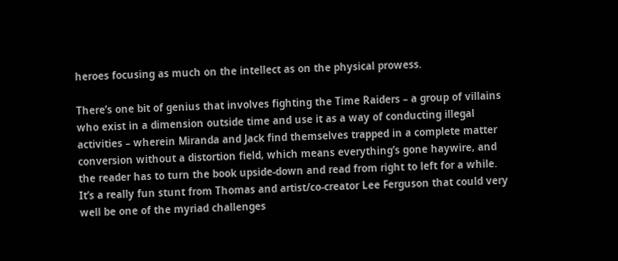heroes focusing as much on the intellect as on the physical prowess.

There’s one bit of genius that involves fighting the Time Raiders – a group of villains who exist in a dimension outside time and use it as a way of conducting illegal activities – wherein Miranda and Jack find themselves trapped in a complete matter conversion without a distortion field, which means everything’s gone haywire, and the reader has to turn the book upside-down and read from right to left for a while.  It’s a really fun stunt from Thomas and artist/co-creator Lee Ferguson that could very well be one of the myriad challenges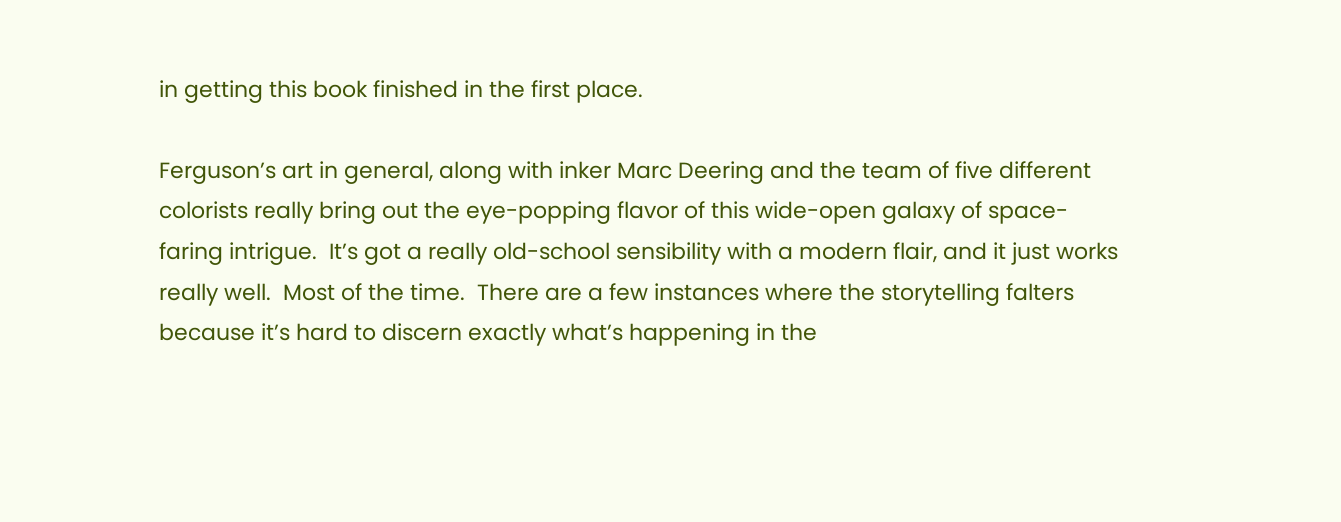in getting this book finished in the first place.

Ferguson’s art in general, along with inker Marc Deering and the team of five different colorists really bring out the eye-popping flavor of this wide-open galaxy of space-faring intrigue.  It’s got a really old-school sensibility with a modern flair, and it just works really well.  Most of the time.  There are a few instances where the storytelling falters because it’s hard to discern exactly what’s happening in the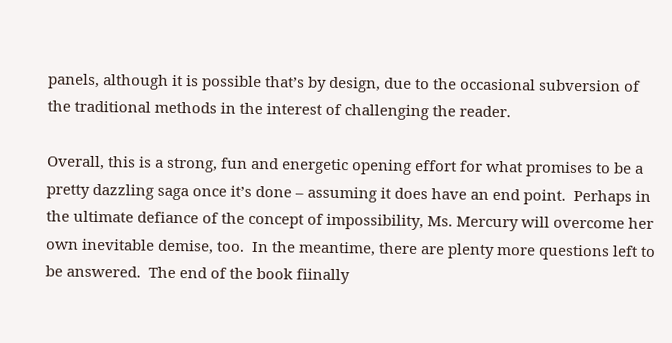panels, although it is possible that’s by design, due to the occasional subversion of the traditional methods in the interest of challenging the reader.

Overall, this is a strong, fun and energetic opening effort for what promises to be a pretty dazzling saga once it’s done – assuming it does have an end point.  Perhaps in the ultimate defiance of the concept of impossibility, Ms. Mercury will overcome her own inevitable demise, too.  In the meantime, there are plenty more questions left to be answered.  The end of the book fiinally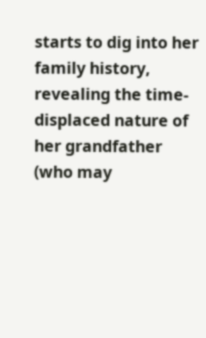starts to dig into her family history, revealing the time-displaced nature of her grandfather (who may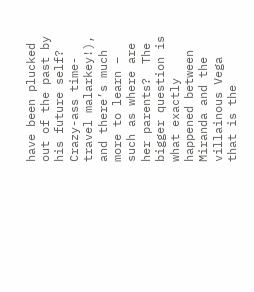have been plucked out of the past by his future self?  Crazy-ass time-travel malarkey!), and there’s much more to learn – such as where are her parents?  The bigger question is what exactly happened between Miranda and the villainous Vega that is the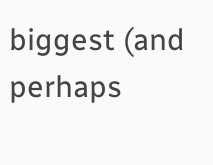biggest (and perhaps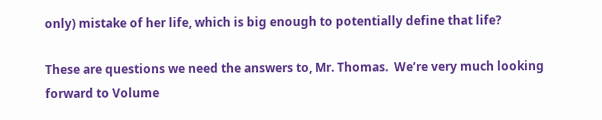only) mistake of her life, which is big enough to potentially define that life?

These are questions we need the answers to, Mr. Thomas.  We’re very much looking forward to Volume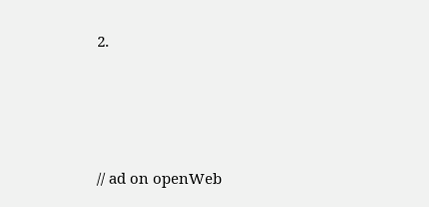2.




// ad on openWeb